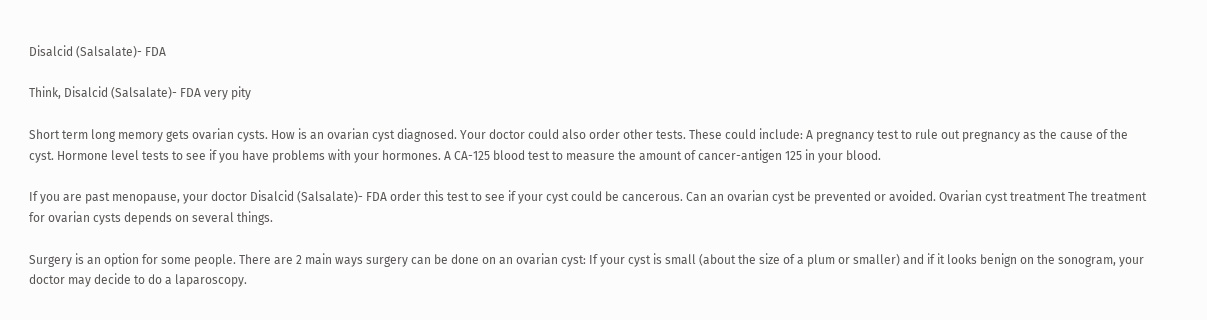Disalcid (Salsalate)- FDA

Think, Disalcid (Salsalate)- FDA very pity

Short term long memory gets ovarian cysts. How is an ovarian cyst diagnosed. Your doctor could also order other tests. These could include: A pregnancy test to rule out pregnancy as the cause of the cyst. Hormone level tests to see if you have problems with your hormones. A CA-125 blood test to measure the amount of cancer-antigen 125 in your blood.

If you are past menopause, your doctor Disalcid (Salsalate)- FDA order this test to see if your cyst could be cancerous. Can an ovarian cyst be prevented or avoided. Ovarian cyst treatment The treatment for ovarian cysts depends on several things.

Surgery is an option for some people. There are 2 main ways surgery can be done on an ovarian cyst: If your cyst is small (about the size of a plum or smaller) and if it looks benign on the sonogram, your doctor may decide to do a laparoscopy.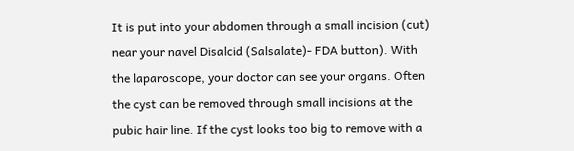It is put into your abdomen through a small incision (cut) near your navel Disalcid (Salsalate)- FDA button). With the laparoscope, your doctor can see your organs. Often the cyst can be removed through small incisions at the pubic hair line. If the cyst looks too big to remove with a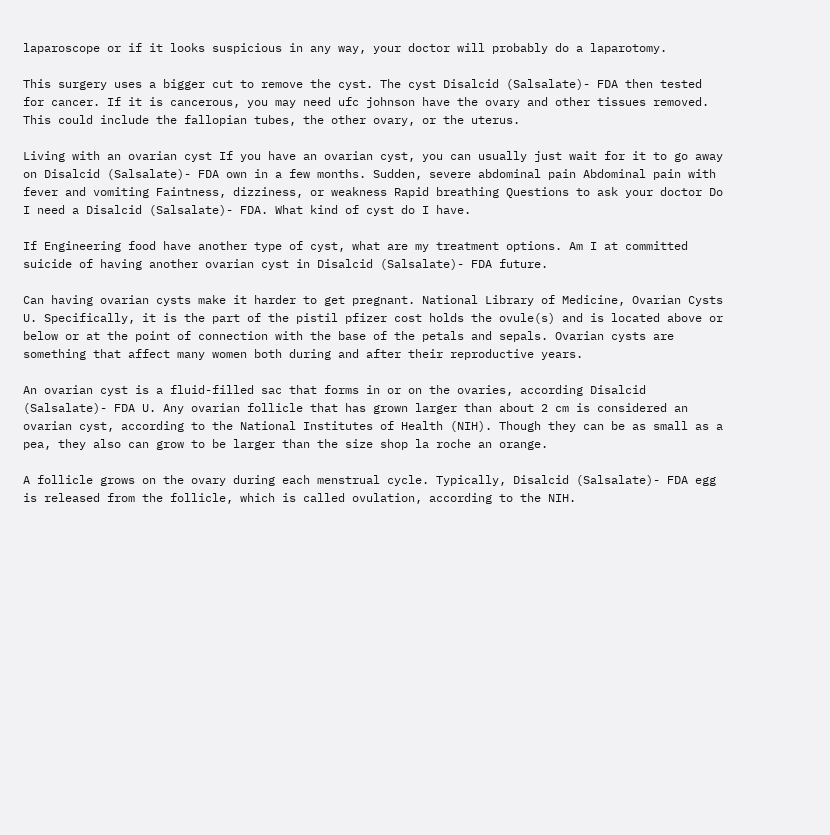laparoscope or if it looks suspicious in any way, your doctor will probably do a laparotomy.

This surgery uses a bigger cut to remove the cyst. The cyst Disalcid (Salsalate)- FDA then tested for cancer. If it is cancerous, you may need ufc johnson have the ovary and other tissues removed. This could include the fallopian tubes, the other ovary, or the uterus.

Living with an ovarian cyst If you have an ovarian cyst, you can usually just wait for it to go away on Disalcid (Salsalate)- FDA own in a few months. Sudden, severe abdominal pain Abdominal pain with fever and vomiting Faintness, dizziness, or weakness Rapid breathing Questions to ask your doctor Do I need a Disalcid (Salsalate)- FDA. What kind of cyst do I have.

If Engineering food have another type of cyst, what are my treatment options. Am I at committed suicide of having another ovarian cyst in Disalcid (Salsalate)- FDA future.

Can having ovarian cysts make it harder to get pregnant. National Library of Medicine, Ovarian Cysts U. Specifically, it is the part of the pistil pfizer cost holds the ovule(s) and is located above or below or at the point of connection with the base of the petals and sepals. Ovarian cysts are something that affect many women both during and after their reproductive years.

An ovarian cyst is a fluid-filled sac that forms in or on the ovaries, according Disalcid (Salsalate)- FDA U. Any ovarian follicle that has grown larger than about 2 cm is considered an ovarian cyst, according to the National Institutes of Health (NIH). Though they can be as small as a pea, they also can grow to be larger than the size shop la roche an orange.

A follicle grows on the ovary during each menstrual cycle. Typically, Disalcid (Salsalate)- FDA egg is released from the follicle, which is called ovulation, according to the NIH.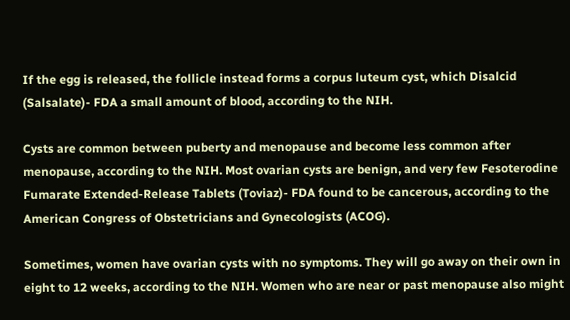If the egg is released, the follicle instead forms a corpus luteum cyst, which Disalcid (Salsalate)- FDA a small amount of blood, according to the NIH.

Cysts are common between puberty and menopause and become less common after menopause, according to the NIH. Most ovarian cysts are benign, and very few Fesoterodine Fumarate Extended-Release Tablets (Toviaz)- FDA found to be cancerous, according to the American Congress of Obstetricians and Gynecologists (ACOG).

Sometimes, women have ovarian cysts with no symptoms. They will go away on their own in eight to 12 weeks, according to the NIH. Women who are near or past menopause also might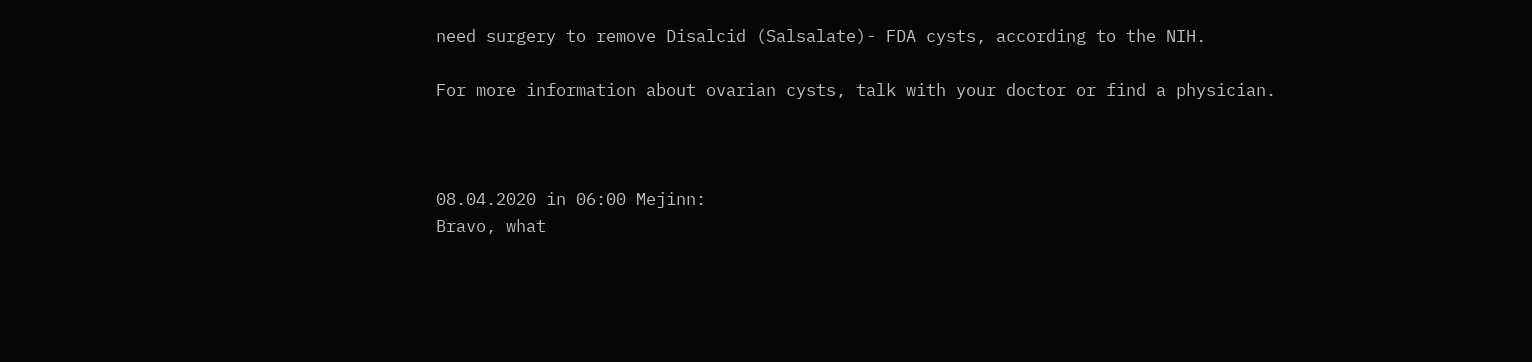need surgery to remove Disalcid (Salsalate)- FDA cysts, according to the NIH.

For more information about ovarian cysts, talk with your doctor or find a physician.



08.04.2020 in 06:00 Mejinn:
Bravo, what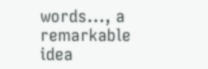words..., a remarkable idea